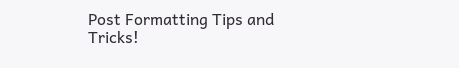Post Formatting Tips and Tricks!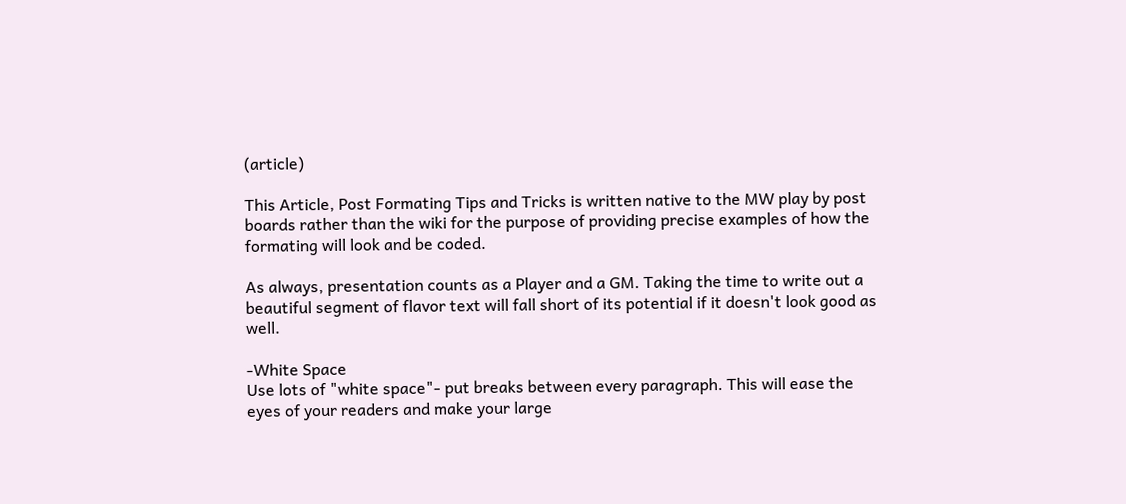(article)

This Article, Post Formating Tips and Tricks is written native to the MW play by post boards rather than the wiki for the purpose of providing precise examples of how the formating will look and be coded.

As always, presentation counts as a Player and a GM. Taking the time to write out a beautiful segment of flavor text will fall short of its potential if it doesn't look good as well.

-White Space
Use lots of "white space"- put breaks between every paragraph. This will ease the eyes of your readers and make your large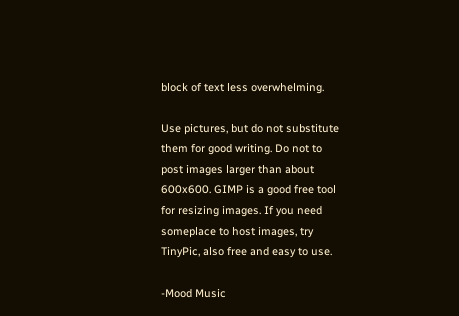block of text less overwhelming.

Use pictures, but do not substitute them for good writing. Do not to post images larger than about 600x600. GIMP is a good free tool for resizing images. If you need someplace to host images, try TinyPic, also free and easy to use.

-Mood Music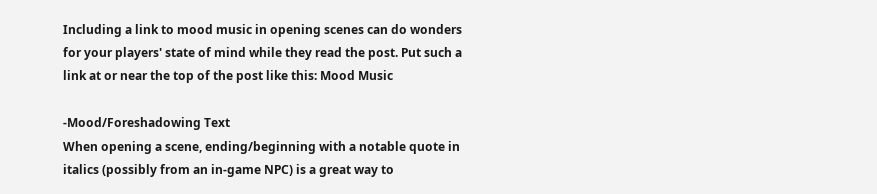Including a link to mood music in opening scenes can do wonders for your players' state of mind while they read the post. Put such a link at or near the top of the post like this: Mood Music

-Mood/Foreshadowing Text
When opening a scene, ending/beginning with a notable quote in italics (possibly from an in-game NPC) is a great way to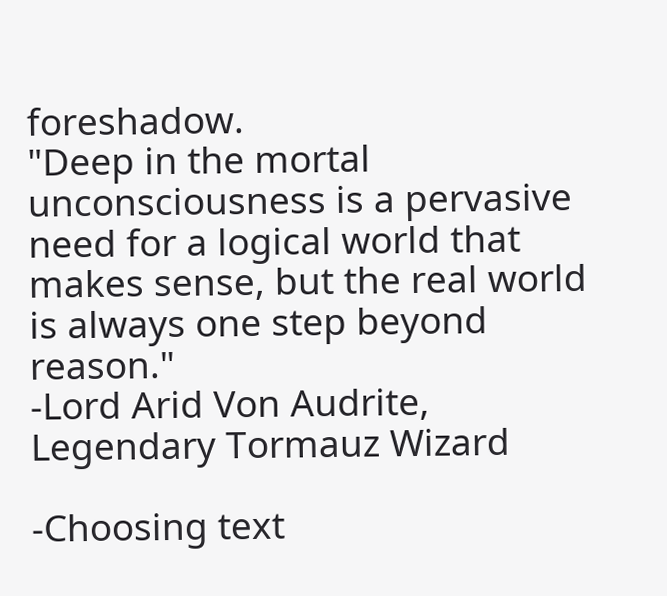foreshadow.
"Deep in the mortal unconsciousness is a pervasive need for a logical world that makes sense, but the real world is always one step beyond reason."
-Lord Arid Von Audrite, Legendary Tormauz Wizard

-Choosing text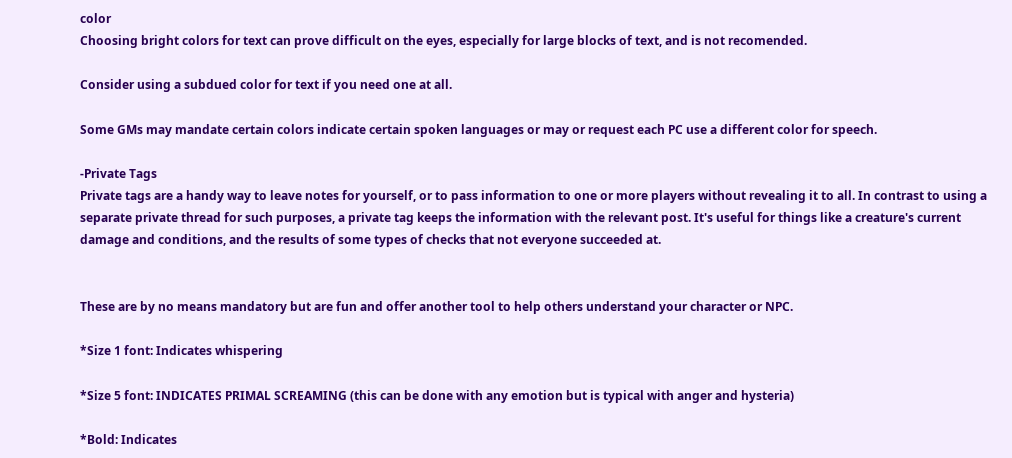color
Choosing bright colors for text can prove difficult on the eyes, especially for large blocks of text, and is not recomended.

Consider using a subdued color for text if you need one at all.

Some GMs may mandate certain colors indicate certain spoken languages or may or request each PC use a different color for speech.

-Private Tags
Private tags are a handy way to leave notes for yourself, or to pass information to one or more players without revealing it to all. In contrast to using a separate private thread for such purposes, a private tag keeps the information with the relevant post. It's useful for things like a creature's current damage and conditions, and the results of some types of checks that not everyone succeeded at.


These are by no means mandatory but are fun and offer another tool to help others understand your character or NPC.

*Size 1 font: Indicates whispering

*Size 5 font: INDICATES PRIMAL SCREAMING (this can be done with any emotion but is typical with anger and hysteria)

*Bold: Indicates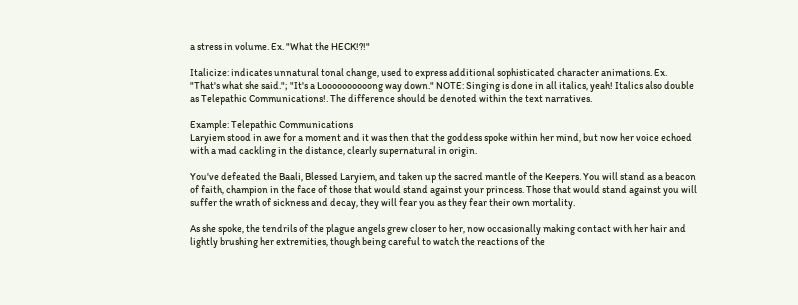a stress in volume. Ex. "What the HECK!?!"

Italicize: indicates unnatural tonal change, used to express additional sophisticated character animations. Ex. "That's what she said."; "It's a Loooooooooong way down." NOTE: Singing is done in all italics, yeah! Italics also double as Telepathic Communications!. The difference should be denoted within the text narratives.

Example: Telepathic Communications
Laryiem stood in awe for a moment and it was then that the goddess spoke within her mind, but now her voice echoed with a mad cackling in the distance, clearly supernatural in origin.

You've defeated the Baali, Blessed Laryiem, and taken up the sacred mantle of the Keepers. You will stand as a beacon of faith, champion in the face of those that would stand against your princess. Those that would stand against you will suffer the wrath of sickness and decay, they will fear you as they fear their own mortality.

As she spoke, the tendrils of the plague angels grew closer to her, now occasionally making contact with her hair and lightly brushing her extremities, though being careful to watch the reactions of the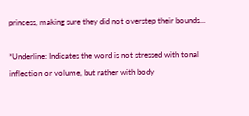princess, making sure they did not overstep their bounds...

*Underline: Indicates the word is not stressed with tonal inflection or volume, but rather with body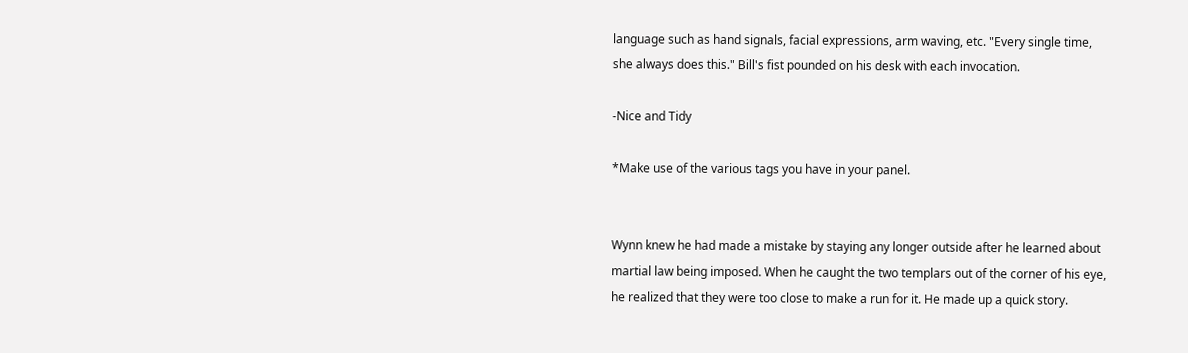language such as hand signals, facial expressions, arm waving, etc. "Every single time, she always does this." Bill's fist pounded on his desk with each invocation.

-Nice and Tidy

*Make use of the various tags you have in your panel.


Wynn knew he had made a mistake by staying any longer outside after he learned about martial law being imposed. When he caught the two templars out of the corner of his eye, he realized that they were too close to make a run for it. He made up a quick story.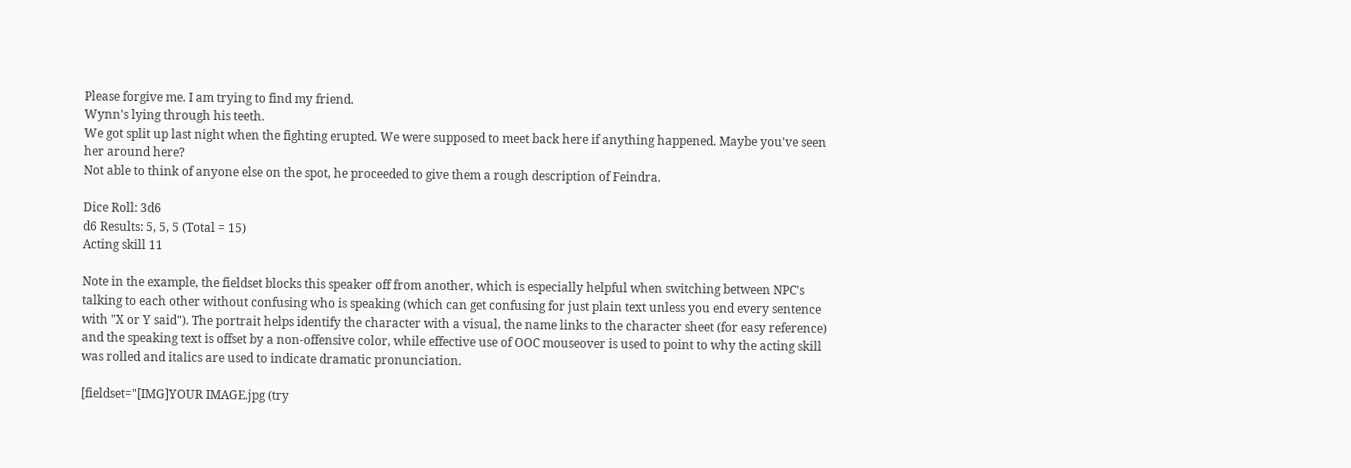Please forgive me. I am trying to find my friend.
Wynn's lying through his teeth.
We got split up last night when the fighting erupted. We were supposed to meet back here if anything happened. Maybe you've seen her around here?
Not able to think of anyone else on the spot, he proceeded to give them a rough description of Feindra.

Dice Roll: 3d6
d6 Results: 5, 5, 5 (Total = 15)
Acting skill 11

Note in the example, the fieldset blocks this speaker off from another, which is especially helpful when switching between NPC's talking to each other without confusing who is speaking (which can get confusing for just plain text unless you end every sentence with "X or Y said"). The portrait helps identify the character with a visual, the name links to the character sheet (for easy reference) and the speaking text is offset by a non-offensive color, while effective use of OOC mouseover is used to point to why the acting skill was rolled and italics are used to indicate dramatic pronunciation.

[fieldset="[IMG]YOUR IMAGE.jpg (try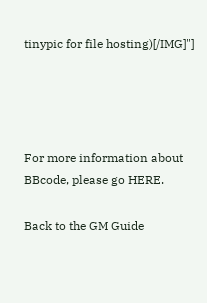tinypic for file hosting)[/IMG]"]




For more information about BBcode, please go HERE.

Back to the GM Guide